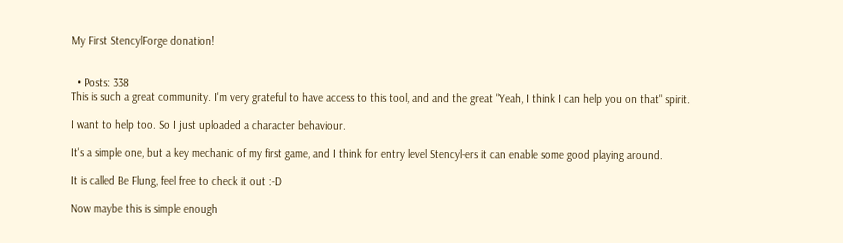My First StencylForge donation!


  • Posts: 338
This is such a great community. I'm very grateful to have access to this tool, and and the great "Yeah, I think I can help you on that" spirit.

I want to help too. So I just uploaded a character behaviour.

It's a simple one, but a key mechanic of my first game, and I think for entry level Stencyl-ers it can enable some good playing around.

It is called Be Flung, feel free to check it out :-D

Now maybe this is simple enough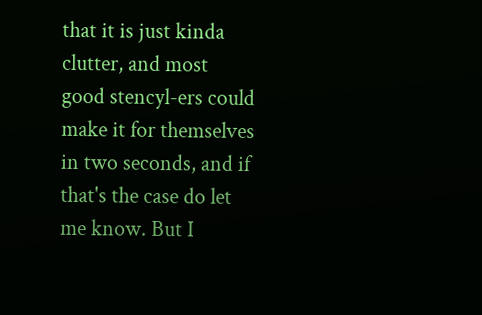that it is just kinda clutter, and most good stencyl-ers could make it for themselves in two seconds, and if that's the case do let me know. But I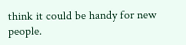think it could be handy for new people.